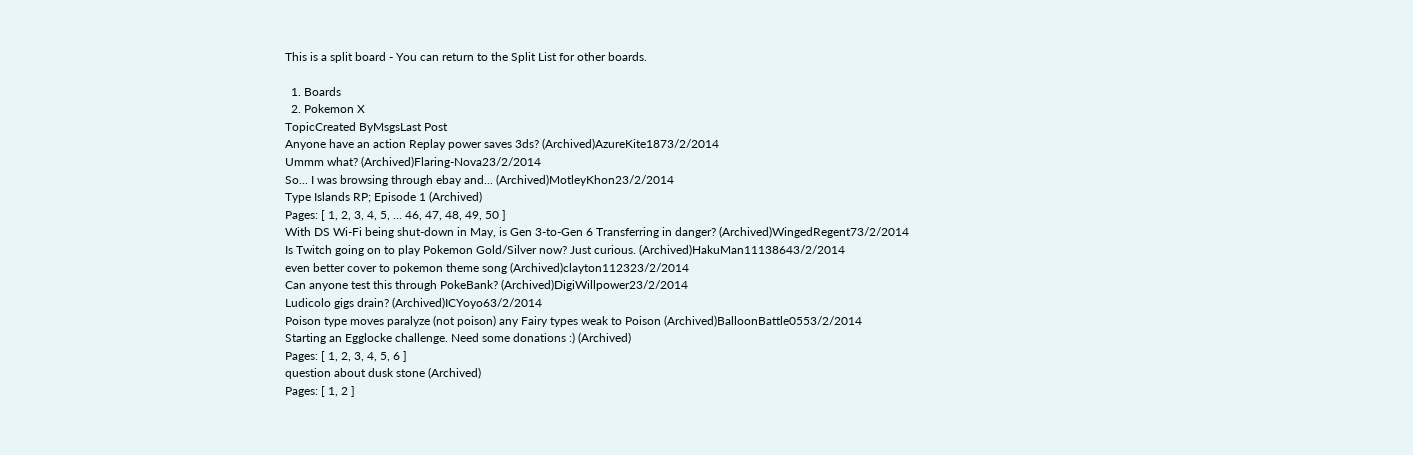This is a split board - You can return to the Split List for other boards.

  1. Boards
  2. Pokemon X
TopicCreated ByMsgsLast Post
Anyone have an action Replay power saves 3ds? (Archived)AzureKite1873/2/2014
Ummm what? (Archived)Flaring-Nova23/2/2014
So... I was browsing through ebay and... (Archived)MotleyKhon23/2/2014
Type Islands RP; Episode 1 (Archived)
Pages: [ 1, 2, 3, 4, 5, ... 46, 47, 48, 49, 50 ]
With DS Wi-Fi being shut-down in May, is Gen 3-to-Gen 6 Transferring in danger? (Archived)WingedRegent73/2/2014
Is Twitch going on to play Pokemon Gold/Silver now? Just curious. (Archived)HakuMan11138643/2/2014
even better cover to pokemon theme song (Archived)clayton112323/2/2014
Can anyone test this through PokeBank? (Archived)DigiWillpower23/2/2014
Ludicolo gigs drain? (Archived)ICYoyo63/2/2014
Poison type moves paralyze (not poison) any Fairy types weak to Poison (Archived)BalloonBattle0553/2/2014
Starting an Egglocke challenge. Need some donations :) (Archived)
Pages: [ 1, 2, 3, 4, 5, 6 ]
question about dusk stone (Archived)
Pages: [ 1, 2 ]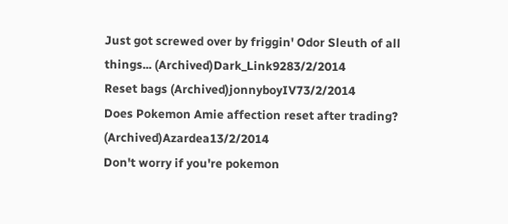Just got screwed over by friggin' Odor Sleuth of all things... (Archived)Dark_Link9283/2/2014
Reset bags (Archived)jonnyboyIV73/2/2014
Does Pokemon Amie affection reset after trading? (Archived)Azardea13/2/2014
Don't worry if you're pokemon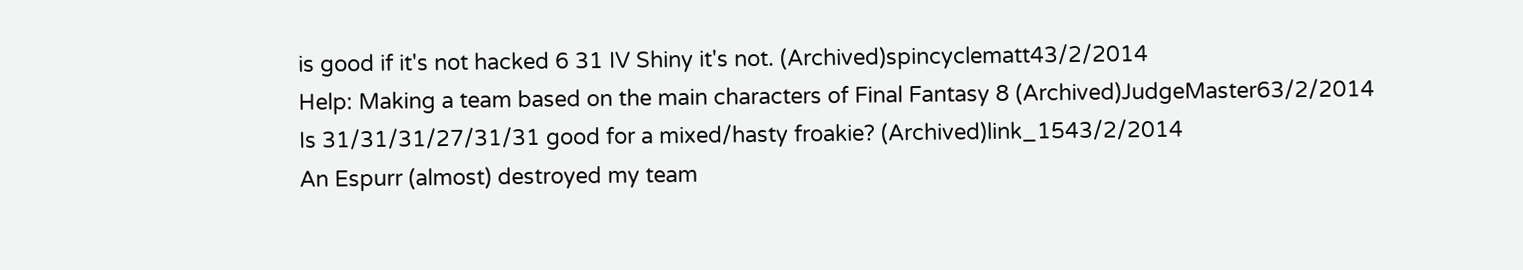is good if it's not hacked 6 31 IV Shiny it's not. (Archived)spincyclematt43/2/2014
Help: Making a team based on the main characters of Final Fantasy 8 (Archived)JudgeMaster63/2/2014
Is 31/31/31/27/31/31 good for a mixed/hasty froakie? (Archived)link_1543/2/2014
An Espurr (almost) destroyed my team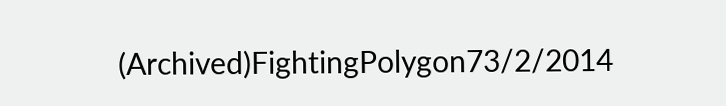(Archived)FightingPolygon73/2/2014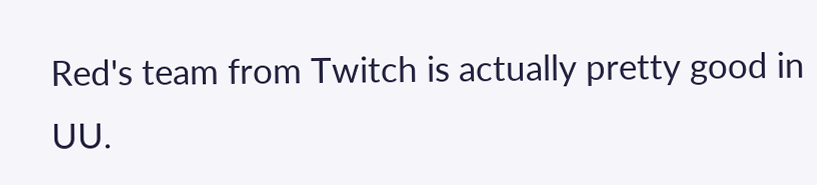Red's team from Twitch is actually pretty good in UU.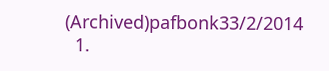(Archived)pafbonk33/2/2014
  1.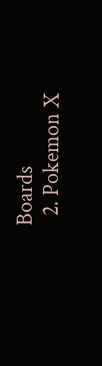Boards
  2. Pokemon X